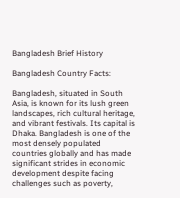Bangladesh Brief History

Bangladesh Country Facts:

Bangladesh, situated in South Asia, is known for its lush green landscapes, rich cultural heritage, and vibrant festivals. Its capital is Dhaka. Bangladesh is one of the most densely populated countries globally and has made significant strides in economic development despite facing challenges such as poverty,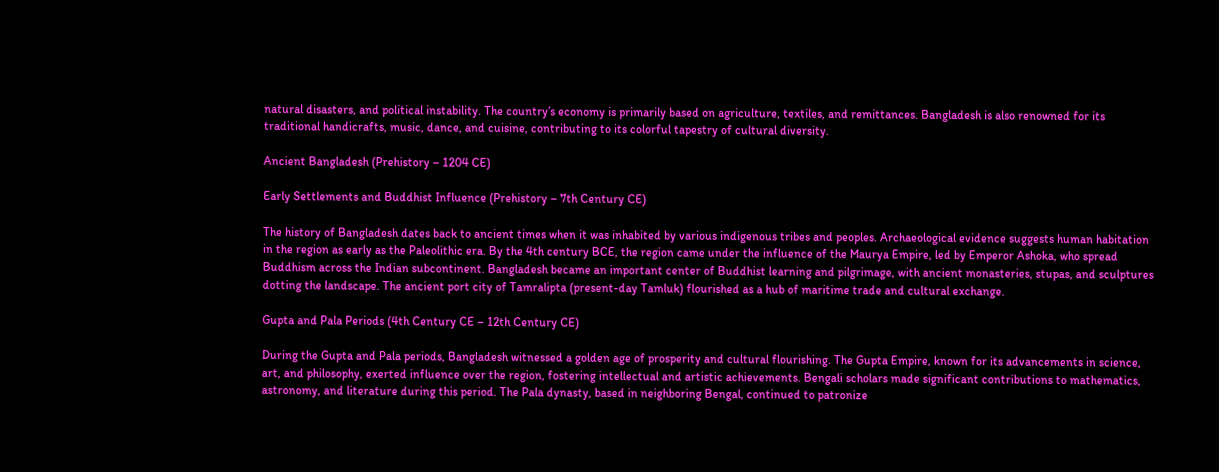natural disasters, and political instability. The country’s economy is primarily based on agriculture, textiles, and remittances. Bangladesh is also renowned for its traditional handicrafts, music, dance, and cuisine, contributing to its colorful tapestry of cultural diversity.

Ancient Bangladesh (Prehistory – 1204 CE)

Early Settlements and Buddhist Influence (Prehistory – 7th Century CE)

The history of Bangladesh dates back to ancient times when it was inhabited by various indigenous tribes and peoples. Archaeological evidence suggests human habitation in the region as early as the Paleolithic era. By the 4th century BCE, the region came under the influence of the Maurya Empire, led by Emperor Ashoka, who spread Buddhism across the Indian subcontinent. Bangladesh became an important center of Buddhist learning and pilgrimage, with ancient monasteries, stupas, and sculptures dotting the landscape. The ancient port city of Tamralipta (present-day Tamluk) flourished as a hub of maritime trade and cultural exchange.

Gupta and Pala Periods (4th Century CE – 12th Century CE)

During the Gupta and Pala periods, Bangladesh witnessed a golden age of prosperity and cultural flourishing. The Gupta Empire, known for its advancements in science, art, and philosophy, exerted influence over the region, fostering intellectual and artistic achievements. Bengali scholars made significant contributions to mathematics, astronomy, and literature during this period. The Pala dynasty, based in neighboring Bengal, continued to patronize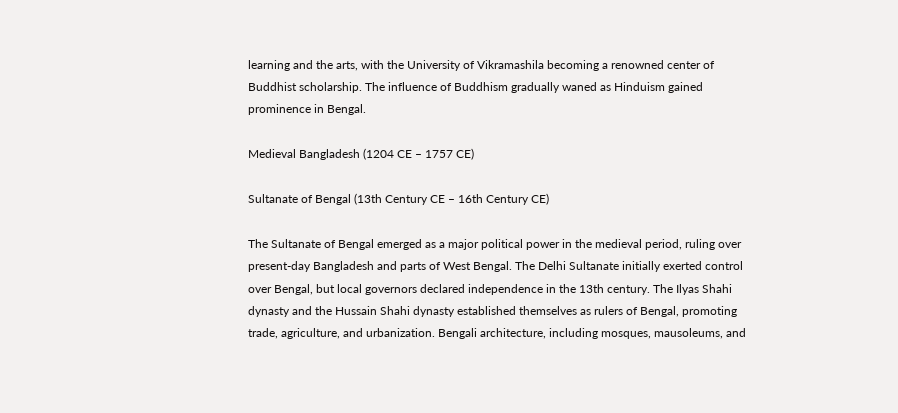learning and the arts, with the University of Vikramashila becoming a renowned center of Buddhist scholarship. The influence of Buddhism gradually waned as Hinduism gained prominence in Bengal.

Medieval Bangladesh (1204 CE – 1757 CE)

Sultanate of Bengal (13th Century CE – 16th Century CE)

The Sultanate of Bengal emerged as a major political power in the medieval period, ruling over present-day Bangladesh and parts of West Bengal. The Delhi Sultanate initially exerted control over Bengal, but local governors declared independence in the 13th century. The Ilyas Shahi dynasty and the Hussain Shahi dynasty established themselves as rulers of Bengal, promoting trade, agriculture, and urbanization. Bengali architecture, including mosques, mausoleums, and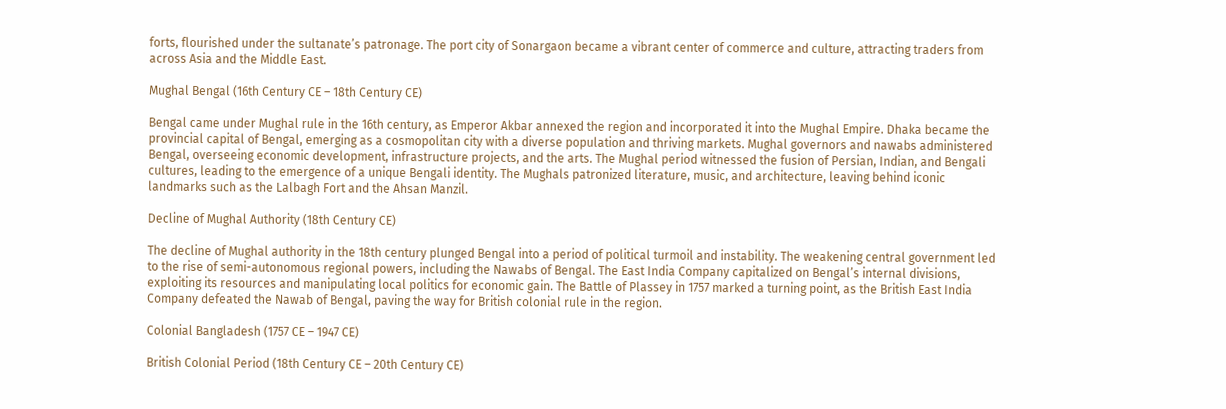forts, flourished under the sultanate’s patronage. The port city of Sonargaon became a vibrant center of commerce and culture, attracting traders from across Asia and the Middle East.

Mughal Bengal (16th Century CE – 18th Century CE)

Bengal came under Mughal rule in the 16th century, as Emperor Akbar annexed the region and incorporated it into the Mughal Empire. Dhaka became the provincial capital of Bengal, emerging as a cosmopolitan city with a diverse population and thriving markets. Mughal governors and nawabs administered Bengal, overseeing economic development, infrastructure projects, and the arts. The Mughal period witnessed the fusion of Persian, Indian, and Bengali cultures, leading to the emergence of a unique Bengali identity. The Mughals patronized literature, music, and architecture, leaving behind iconic landmarks such as the Lalbagh Fort and the Ahsan Manzil.

Decline of Mughal Authority (18th Century CE)

The decline of Mughal authority in the 18th century plunged Bengal into a period of political turmoil and instability. The weakening central government led to the rise of semi-autonomous regional powers, including the Nawabs of Bengal. The East India Company capitalized on Bengal’s internal divisions, exploiting its resources and manipulating local politics for economic gain. The Battle of Plassey in 1757 marked a turning point, as the British East India Company defeated the Nawab of Bengal, paving the way for British colonial rule in the region.

Colonial Bangladesh (1757 CE – 1947 CE)

British Colonial Period (18th Century CE – 20th Century CE)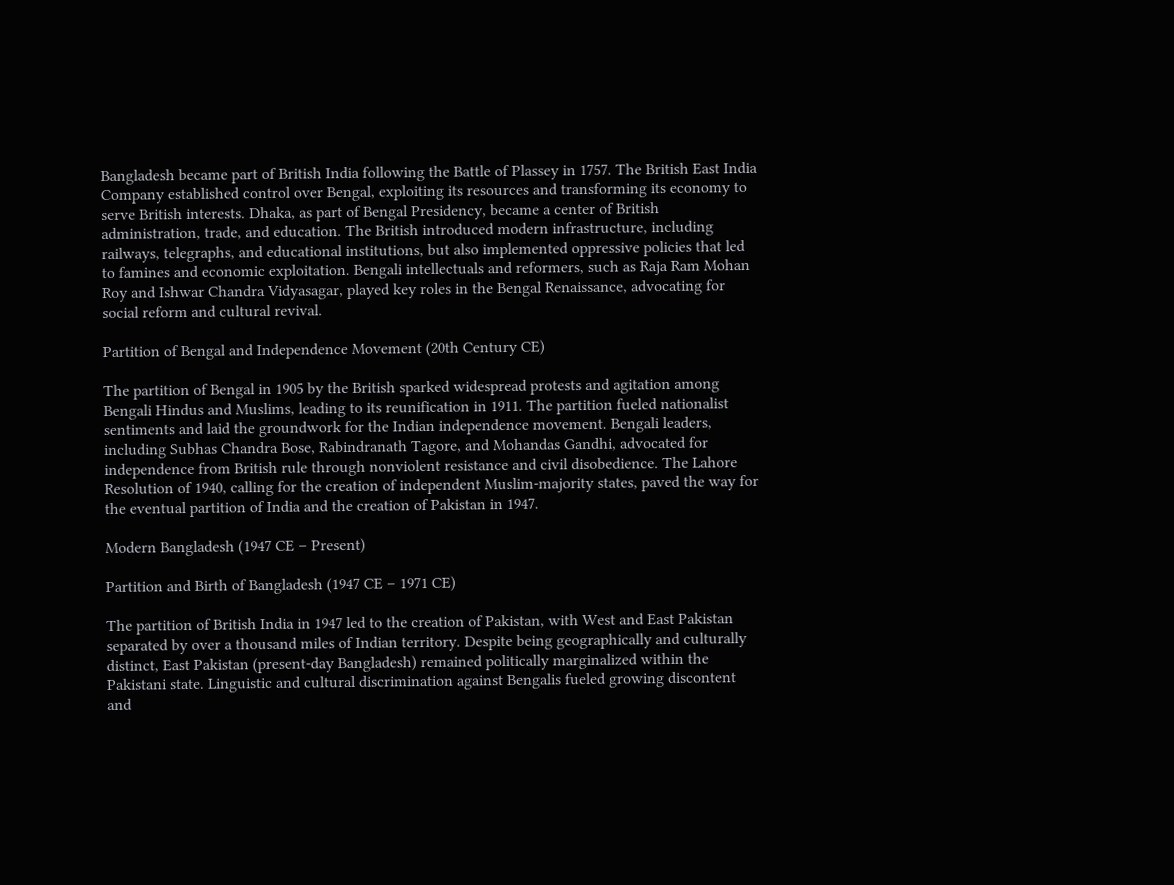Bangladesh became part of British India following the Battle of Plassey in 1757. The British East India Company established control over Bengal, exploiting its resources and transforming its economy to serve British interests. Dhaka, as part of Bengal Presidency, became a center of British administration, trade, and education. The British introduced modern infrastructure, including railways, telegraphs, and educational institutions, but also implemented oppressive policies that led to famines and economic exploitation. Bengali intellectuals and reformers, such as Raja Ram Mohan Roy and Ishwar Chandra Vidyasagar, played key roles in the Bengal Renaissance, advocating for social reform and cultural revival.

Partition of Bengal and Independence Movement (20th Century CE)

The partition of Bengal in 1905 by the British sparked widespread protests and agitation among Bengali Hindus and Muslims, leading to its reunification in 1911. The partition fueled nationalist sentiments and laid the groundwork for the Indian independence movement. Bengali leaders, including Subhas Chandra Bose, Rabindranath Tagore, and Mohandas Gandhi, advocated for independence from British rule through nonviolent resistance and civil disobedience. The Lahore Resolution of 1940, calling for the creation of independent Muslim-majority states, paved the way for the eventual partition of India and the creation of Pakistan in 1947.

Modern Bangladesh (1947 CE – Present)

Partition and Birth of Bangladesh (1947 CE – 1971 CE)

The partition of British India in 1947 led to the creation of Pakistan, with West and East Pakistan separated by over a thousand miles of Indian territory. Despite being geographically and culturally distinct, East Pakistan (present-day Bangladesh) remained politically marginalized within the Pakistani state. Linguistic and cultural discrimination against Bengalis fueled growing discontent and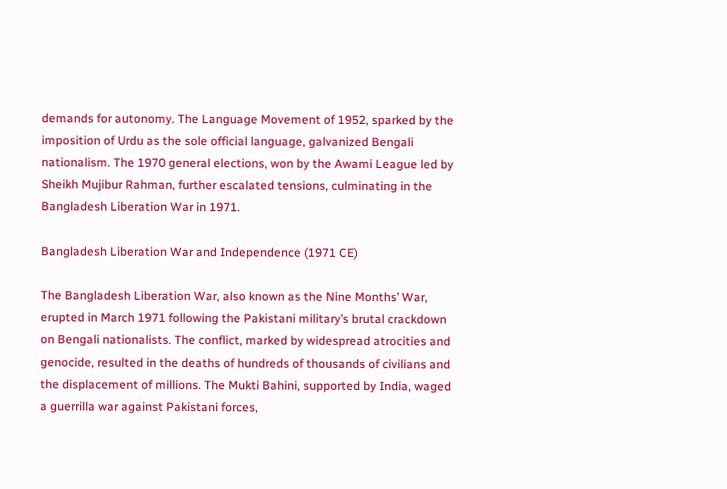demands for autonomy. The Language Movement of 1952, sparked by the imposition of Urdu as the sole official language, galvanized Bengali nationalism. The 1970 general elections, won by the Awami League led by Sheikh Mujibur Rahman, further escalated tensions, culminating in the Bangladesh Liberation War in 1971.

Bangladesh Liberation War and Independence (1971 CE)

The Bangladesh Liberation War, also known as the Nine Months’ War, erupted in March 1971 following the Pakistani military’s brutal crackdown on Bengali nationalists. The conflict, marked by widespread atrocities and genocide, resulted in the deaths of hundreds of thousands of civilians and the displacement of millions. The Mukti Bahini, supported by India, waged a guerrilla war against Pakistani forces,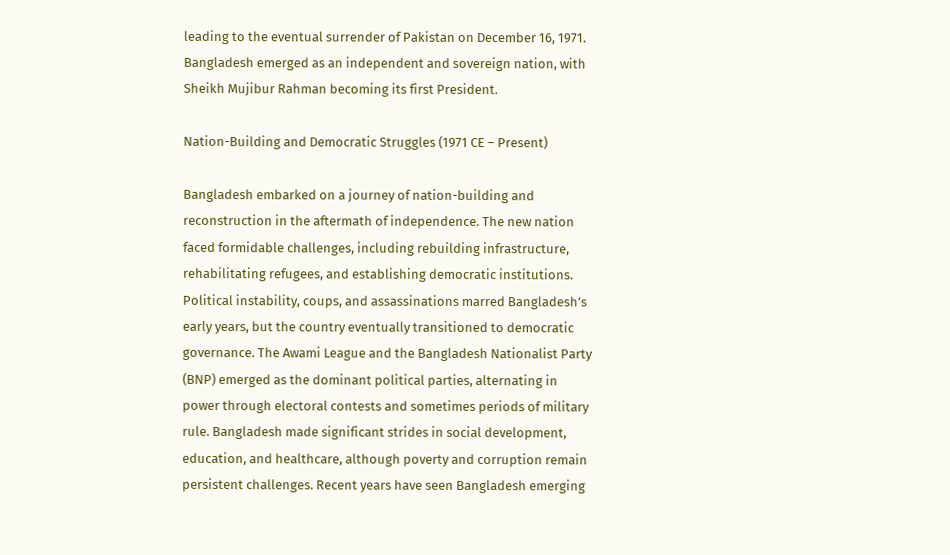leading to the eventual surrender of Pakistan on December 16, 1971. Bangladesh emerged as an independent and sovereign nation, with Sheikh Mujibur Rahman becoming its first President.

Nation-Building and Democratic Struggles (1971 CE – Present)

Bangladesh embarked on a journey of nation-building and reconstruction in the aftermath of independence. The new nation faced formidable challenges, including rebuilding infrastructure, rehabilitating refugees, and establishing democratic institutions. Political instability, coups, and assassinations marred Bangladesh’s early years, but the country eventually transitioned to democratic governance. The Awami League and the Bangladesh Nationalist Party (BNP) emerged as the dominant political parties, alternating in power through electoral contests and sometimes periods of military rule. Bangladesh made significant strides in social development, education, and healthcare, although poverty and corruption remain persistent challenges. Recent years have seen Bangladesh emerging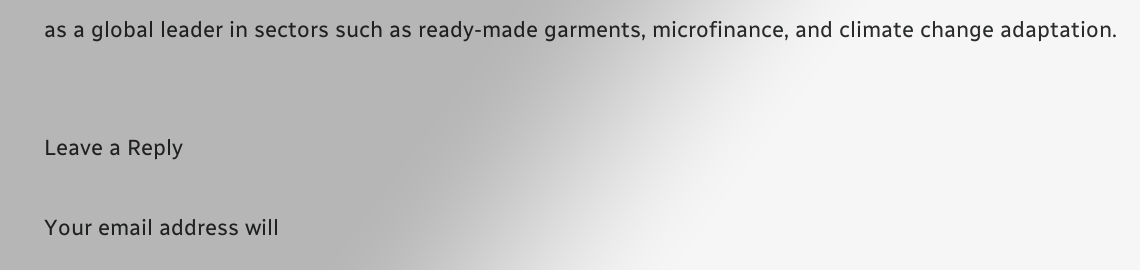as a global leader in sectors such as ready-made garments, microfinance, and climate change adaptation.


Leave a Reply

Your email address will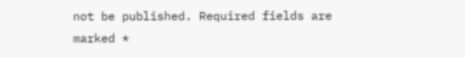not be published. Required fields are marked *